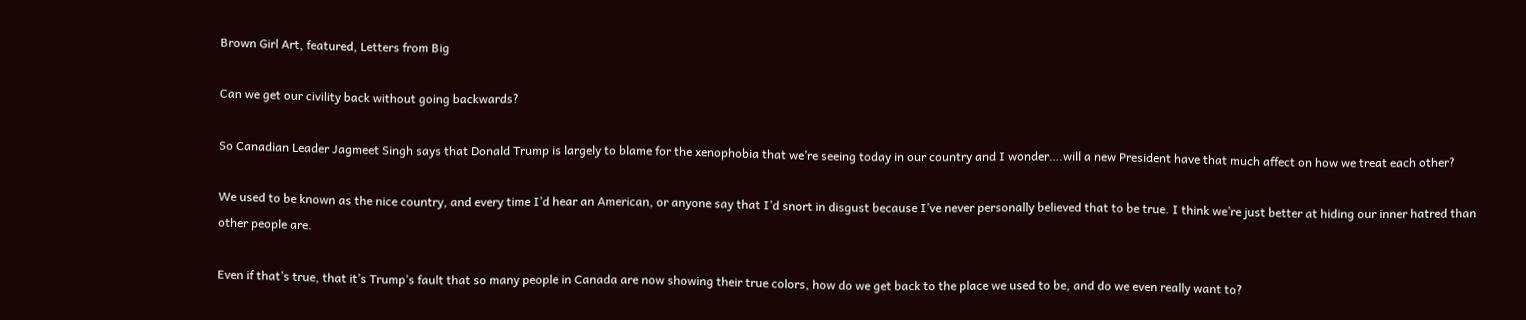Brown Girl Art, featured, Letters from Big

Can we get our civility back without going backwards?

So Canadian Leader Jagmeet Singh says that Donald Trump is largely to blame for the xenophobia that we’re seeing today in our country and I wonder….will a new President have that much affect on how we treat each other?

We used to be known as the nice country, and every time I’d hear an American, or anyone say that I’d snort in disgust because I’ve never personally believed that to be true. I think we’re just better at hiding our inner hatred than other people are.

Even if that’s true, that it’s Trump’s fault that so many people in Canada are now showing their true colors, how do we get back to the place we used to be, and do we even really want to?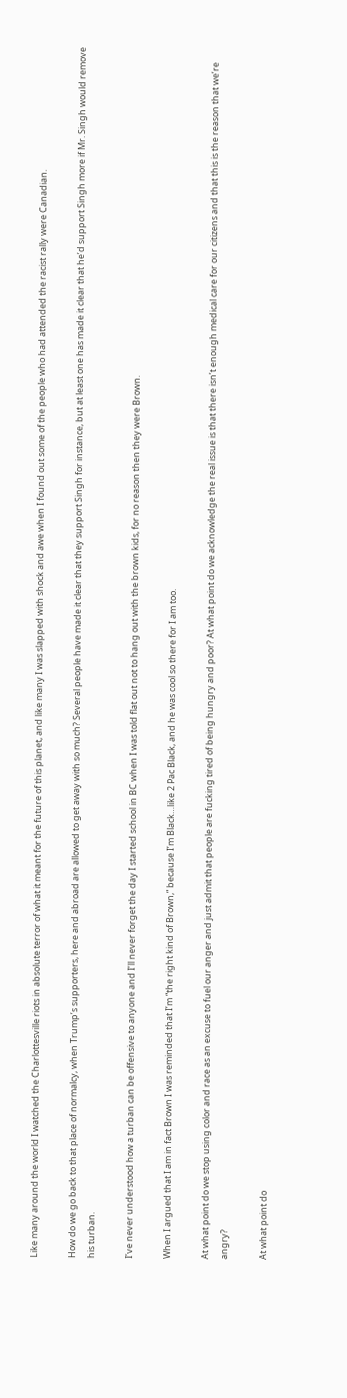Like many around the world I watched the Charlottesville riots in absolute terror of what it meant for the future of this planet, and like many I was slapped with shock and awe when I found out some of the people who had attended the racist rally were Canadian.

How do we go back to that place of normalcy, when Trump’s supporters, here and abroad are allowed to get away with so much? Several people have made it clear that they support Singh for instance, but at least one has made it clear that he’d support Singh more if Mr. Singh would remove his turban.

I’ve never understood how a turban can be offensive to anyone and I’ll never forget the day I started school in BC when I was told flat out not to hang out with the brown kids, for no reason then they were Brown.

When I argued that I am in fact Brown I was reminded that I’m “the right kind of Brown,” because I’m Black…like 2 Pac Black, and he was cool so there for I am too.

At what point do we stop using color and race as an excuse to fuel our anger and just admit that people are fucking tired of being hungry and poor? At what point do we acknowledge the real issue is that there isn’t enough medical care for our citizens and that this is the reason that we’re angry?

At what point do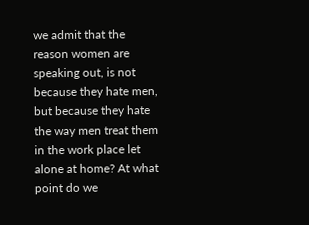we admit that the reason women are speaking out, is not because they hate men, but because they hate the way men treat them in the work place let alone at home? At what point do we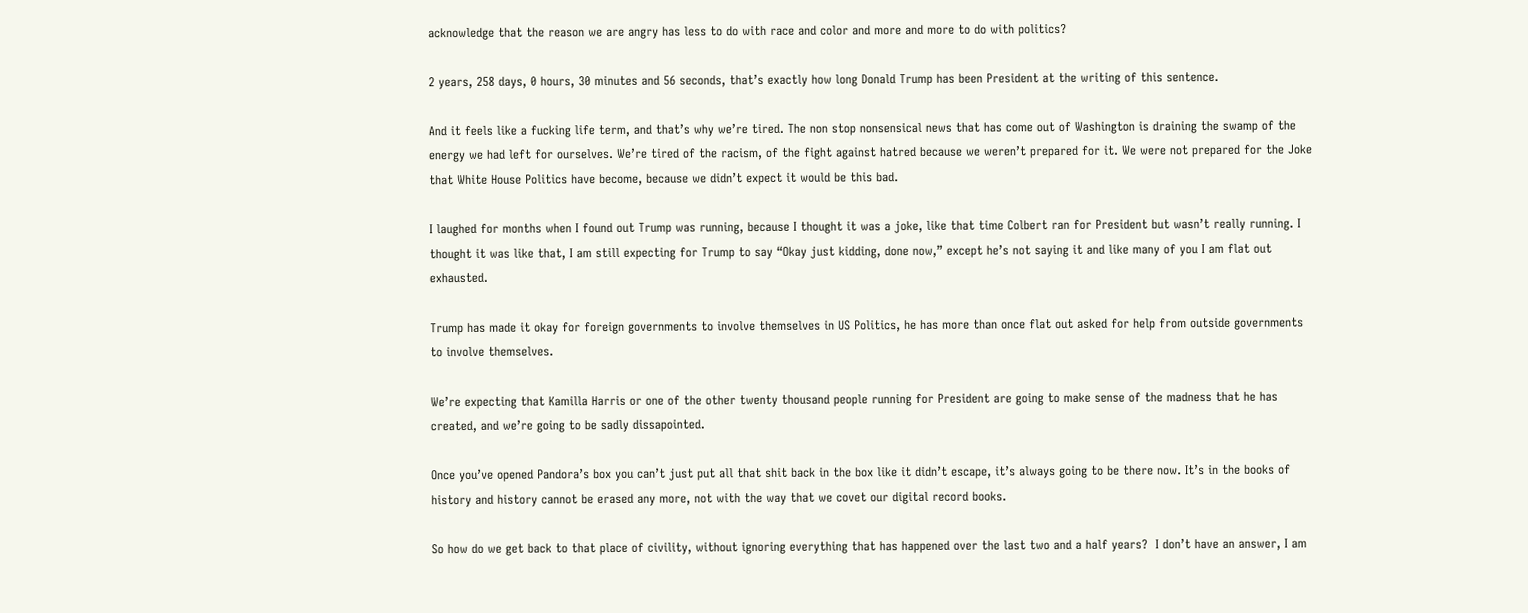acknowledge that the reason we are angry has less to do with race and color and more and more to do with politics?

2 years, 258 days, 0 hours, 30 minutes and 56 seconds, that’s exactly how long Donald Trump has been President at the writing of this sentence.

And it feels like a fucking life term, and that’s why we’re tired. The non stop nonsensical news that has come out of Washington is draining the swamp of the energy we had left for ourselves. We’re tired of the racism, of the fight against hatred because we weren’t prepared for it. We were not prepared for the Joke that White House Politics have become, because we didn’t expect it would be this bad.

I laughed for months when I found out Trump was running, because I thought it was a joke, like that time Colbert ran for President but wasn’t really running. I thought it was like that, I am still expecting for Trump to say “Okay just kidding, done now,” except he’s not saying it and like many of you I am flat out exhausted.

Trump has made it okay for foreign governments to involve themselves in US Politics, he has more than once flat out asked for help from outside governments to involve themselves.

We’re expecting that Kamilla Harris or one of the other twenty thousand people running for President are going to make sense of the madness that he has created, and we’re going to be sadly dissapointed.

Once you’ve opened Pandora’s box you can’t just put all that shit back in the box like it didn’t escape, it’s always going to be there now. It’s in the books of history and history cannot be erased any more, not with the way that we covet our digital record books.

So how do we get back to that place of civility, without ignoring everything that has happened over the last two and a half years?  I don’t have an answer, I am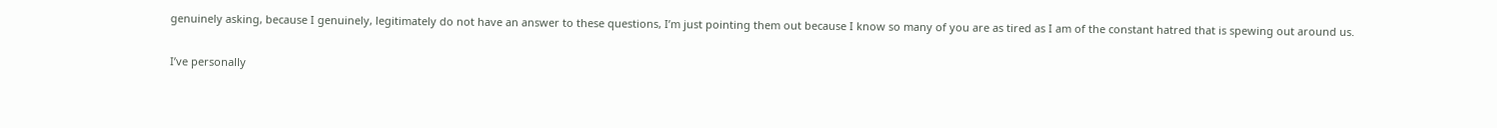genuinely asking, because I genuinely, legitimately do not have an answer to these questions, I’m just pointing them out because I know so many of you are as tired as I am of the constant hatred that is spewing out around us.

I’ve personally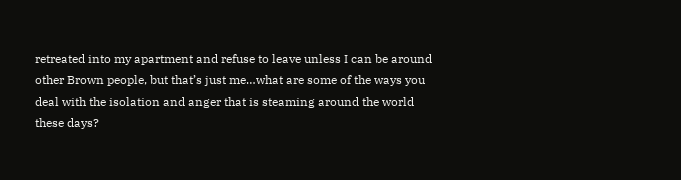retreated into my apartment and refuse to leave unless I can be around other Brown people, but that’s just me…what are some of the ways you deal with the isolation and anger that is steaming around the world these days?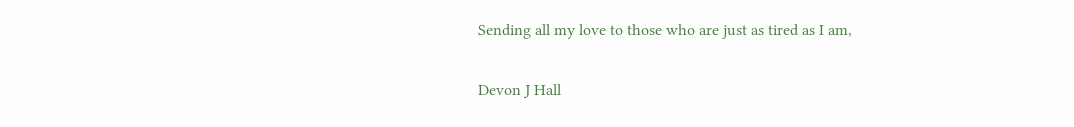Sending all my love to those who are just as tired as I am,

Devon J Hall